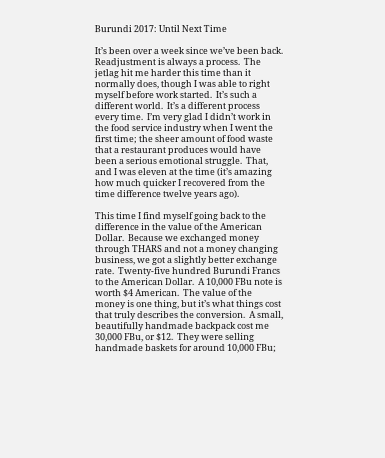Burundi 2017: Until Next Time

It’s been over a week since we’ve been back.  Readjustment is always a process.  The jetlag hit me harder this time than it normally does, though I was able to right myself before work started.  It’s such a different world.  It’s a different process every time.  I’m very glad I didn’t work in the food service industry when I went the first time; the sheer amount of food waste that a restaurant produces would have been a serious emotional struggle.  That, and I was eleven at the time (it’s amazing how much quicker I recovered from the time difference twelve years ago).

This time I find myself going back to the difference in the value of the American Dollar.  Because we exchanged money through THARS and not a money changing business, we got a slightly better exchange rate.  Twenty-five hundred Burundi Francs to the American Dollar.  A 10,000 FBu note is worth $4 American.  The value of the money is one thing, but it’s what things cost that truly describes the conversion.  A small, beautifully handmade backpack cost me 30,000 FBu, or $12.  They were selling handmade baskets for around 10,000 FBu;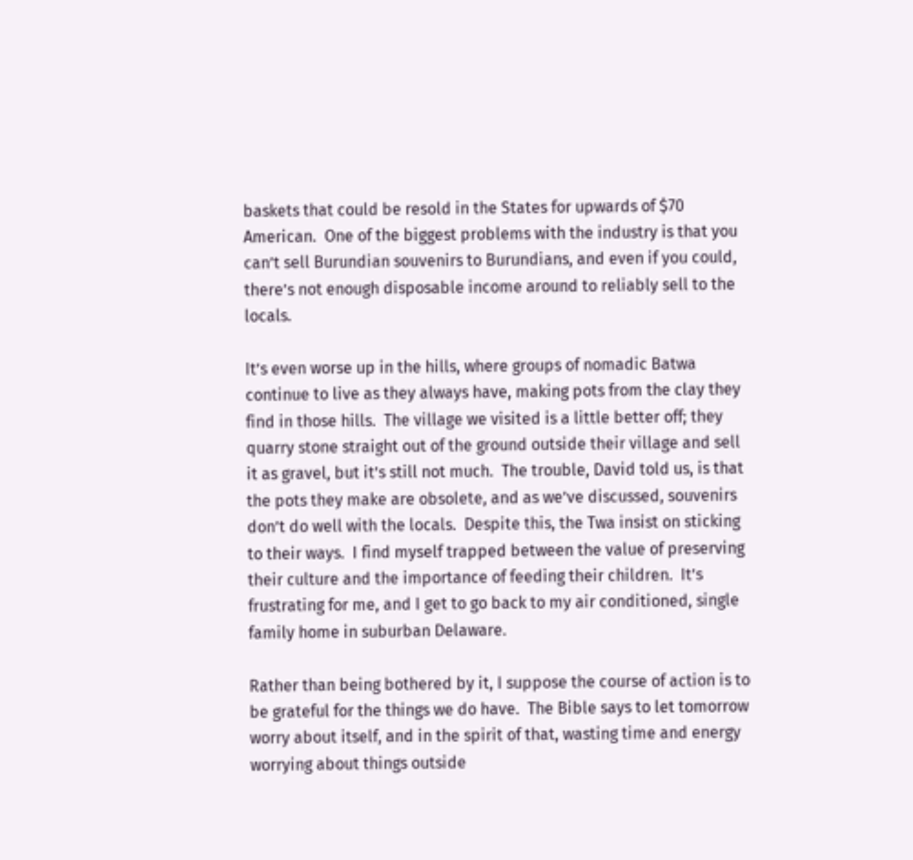baskets that could be resold in the States for upwards of $70 American.  One of the biggest problems with the industry is that you can’t sell Burundian souvenirs to Burundians, and even if you could, there’s not enough disposable income around to reliably sell to the locals.

It’s even worse up in the hills, where groups of nomadic Batwa continue to live as they always have, making pots from the clay they find in those hills.  The village we visited is a little better off; they quarry stone straight out of the ground outside their village and sell it as gravel, but it’s still not much.  The trouble, David told us, is that the pots they make are obsolete, and as we’ve discussed, souvenirs don’t do well with the locals.  Despite this, the Twa insist on sticking to their ways.  I find myself trapped between the value of preserving their culture and the importance of feeding their children.  It’s frustrating for me, and I get to go back to my air conditioned, single family home in suburban Delaware.

Rather than being bothered by it, I suppose the course of action is to be grateful for the things we do have.  The Bible says to let tomorrow worry about itself, and in the spirit of that, wasting time and energy worrying about things outside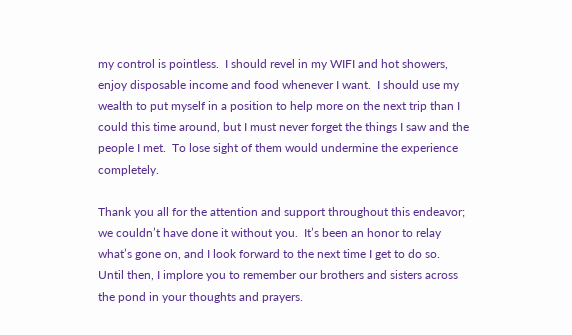my control is pointless.  I should revel in my WIFI and hot showers, enjoy disposable income and food whenever I want.  I should use my wealth to put myself in a position to help more on the next trip than I could this time around, but I must never forget the things I saw and the people I met.  To lose sight of them would undermine the experience completely.

Thank you all for the attention and support throughout this endeavor; we couldn’t have done it without you.  It’s been an honor to relay what’s gone on, and I look forward to the next time I get to do so.  Until then, I implore you to remember our brothers and sisters across the pond in your thoughts and prayers.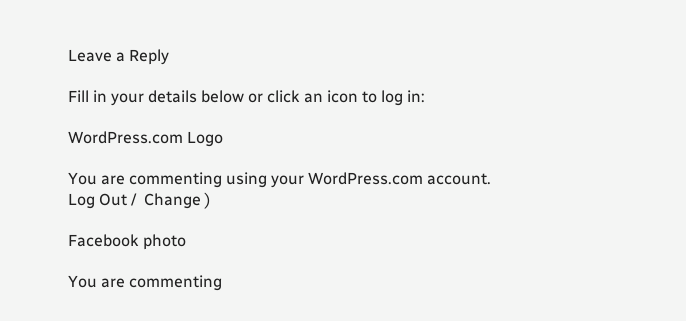Leave a Reply

Fill in your details below or click an icon to log in:

WordPress.com Logo

You are commenting using your WordPress.com account. Log Out /  Change )

Facebook photo

You are commenting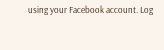using your Facebook account. Log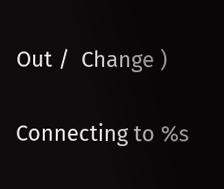Out /  Change )

Connecting to %s